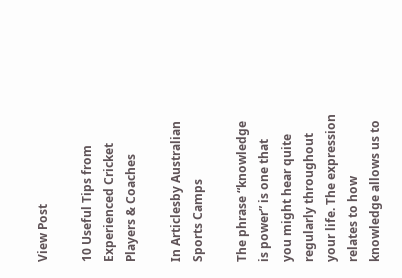View Post

10 Useful Tips from Experienced Cricket Players & Coaches

In Articlesby Australian Sports Camps

The phrase “knowledge is power” is one that you might hear quite regularly throughout your life. The expression relates to how knowledge allows us to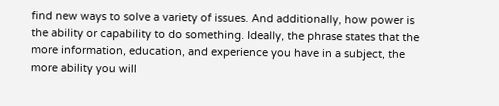find new ways to solve a variety of issues. And additionally, how power is the ability or capability to do something. Ideally, the phrase states that the more information, education, and experience you have in a subject, the more ability you will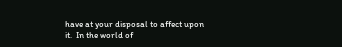have at your disposal to affect upon it.  In the world of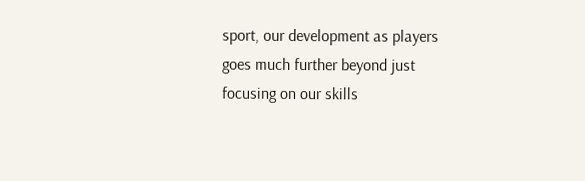sport, our development as players goes much further beyond just focusing on our skills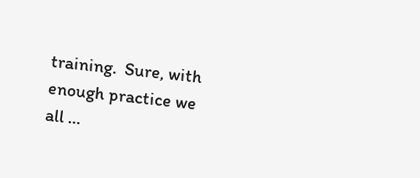training.  Sure, with enough practice we all …